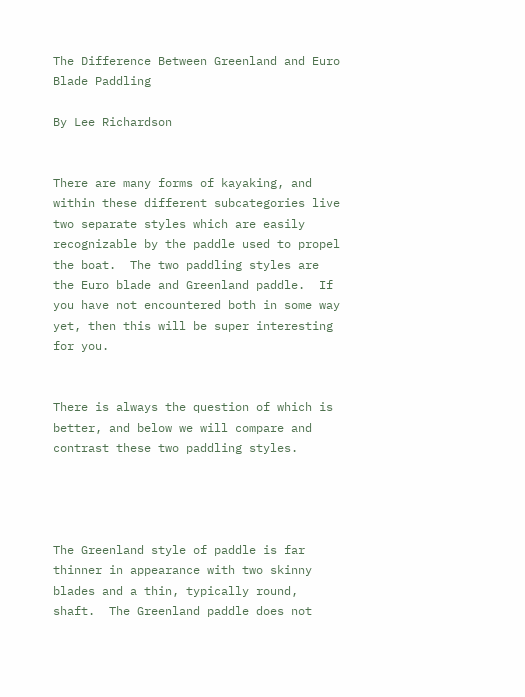The Difference Between Greenland and Euro Blade Paddling

By Lee Richardson


There are many forms of kayaking, and within these different subcategories live two separate styles which are easily recognizable by the paddle used to propel the boat.  The two paddling styles are the Euro blade and Greenland paddle.  If you have not encountered both in some way yet, then this will be super interesting for you.


There is always the question of which is better, and below we will compare and contrast these two paddling styles.




The Greenland style of paddle is far thinner in appearance with two skinny blades and a thin, typically round, shaft.  The Greenland paddle does not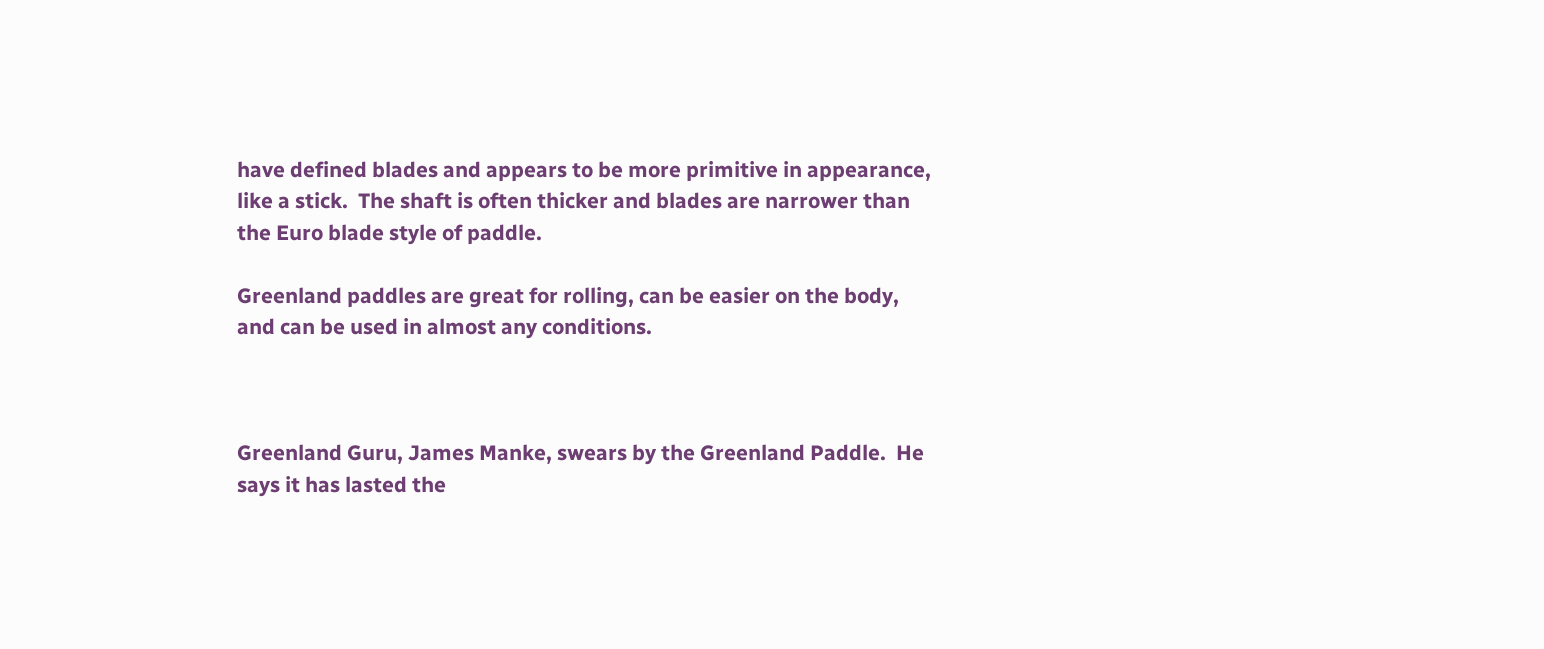have defined blades and appears to be more primitive in appearance, like a stick.  The shaft is often thicker and blades are narrower than the Euro blade style of paddle.

Greenland paddles are great for rolling, can be easier on the body, and can be used in almost any conditions.



Greenland Guru, James Manke, swears by the Greenland Paddle.  He says it has lasted the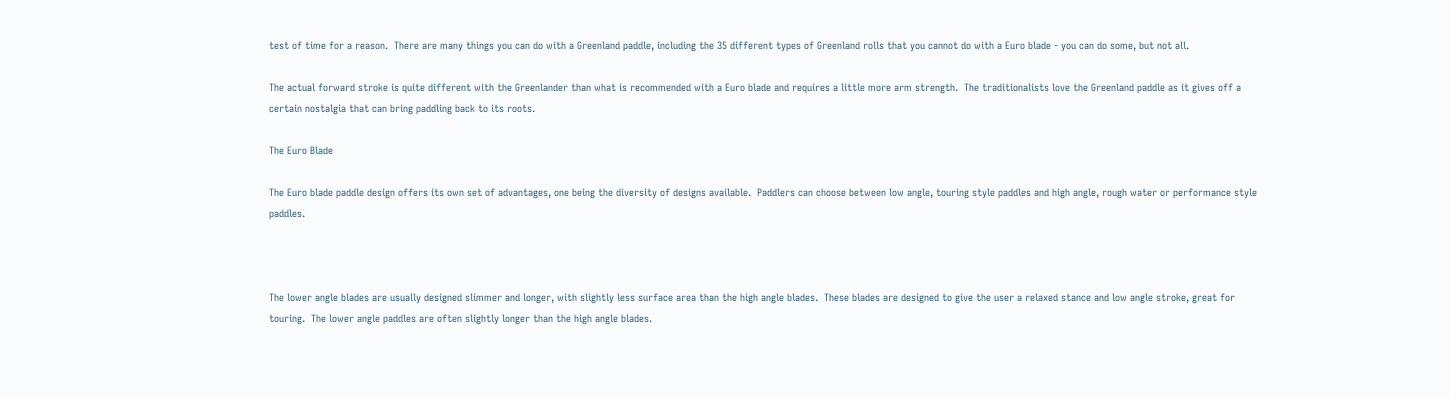test of time for a reason.  There are many things you can do with a Greenland paddle, including the 35 different types of Greenland rolls that you cannot do with a Euro blade - you can do some, but not all.

The actual forward stroke is quite different with the Greenlander than what is recommended with a Euro blade and requires a little more arm strength.  The traditionalists love the Greenland paddle as it gives off a certain nostalgia that can bring paddling back to its roots.

The Euro Blade

The Euro blade paddle design offers its own set of advantages, one being the diversity of designs available.  Paddlers can choose between low angle, touring style paddles and high angle, rough water or performance style paddles.



The lower angle blades are usually designed slimmer and longer, with slightly less surface area than the high angle blades.  These blades are designed to give the user a relaxed stance and low angle stroke, great for touring.  The lower angle paddles are often slightly longer than the high angle blades.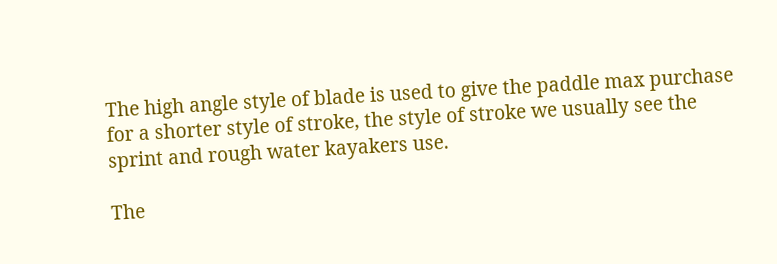The high angle style of blade is used to give the paddle max purchase for a shorter style of stroke, the style of stroke we usually see the sprint and rough water kayakers use.

The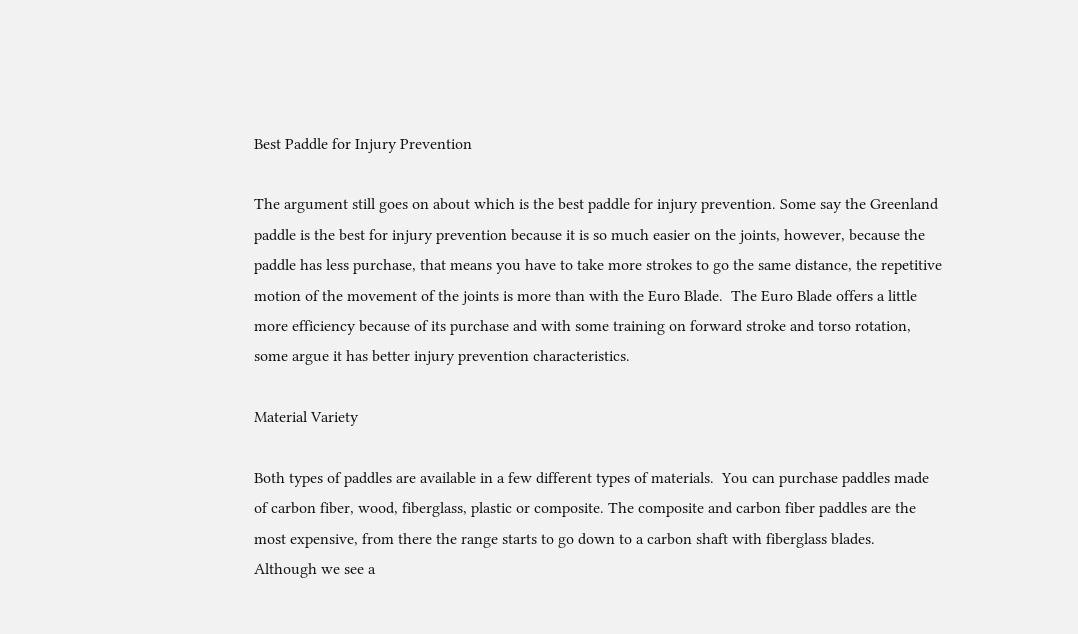Best Paddle for Injury Prevention

The argument still goes on about which is the best paddle for injury prevention. Some say the Greenland paddle is the best for injury prevention because it is so much easier on the joints, however, because the paddle has less purchase, that means you have to take more strokes to go the same distance, the repetitive motion of the movement of the joints is more than with the Euro Blade.  The Euro Blade offers a little more efficiency because of its purchase and with some training on forward stroke and torso rotation, some argue it has better injury prevention characteristics.

Material Variety

Both types of paddles are available in a few different types of materials.  You can purchase paddles made of carbon fiber, wood, fiberglass, plastic or composite. The composite and carbon fiber paddles are the most expensive, from there the range starts to go down to a carbon shaft with fiberglass blades.  Although we see a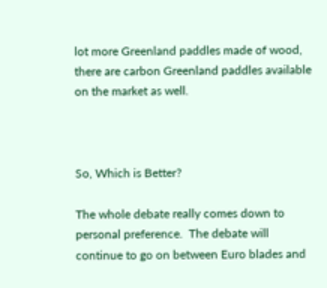lot more Greenland paddles made of wood, there are carbon Greenland paddles available on the market as well.



So, Which is Better?

The whole debate really comes down to personal preference.  The debate will continue to go on between Euro blades and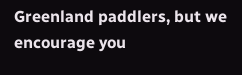Greenland paddlers, but we encourage you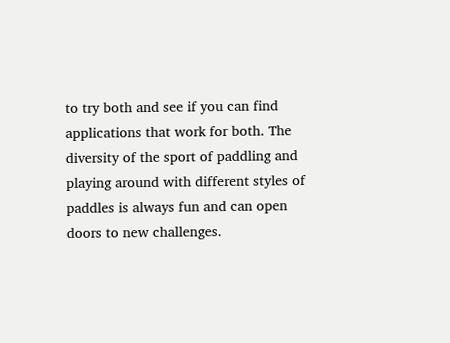to try both and see if you can find applications that work for both. The diversity of the sport of paddling and playing around with different styles of paddles is always fun and can open doors to new challenges.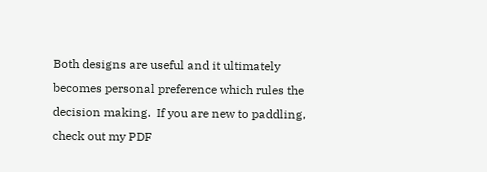Both designs are useful and it ultimately becomes personal preference which rules the decision making.  If you are new to paddling, check out my PDF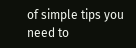of simple tips you need to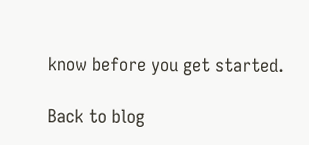know before you get started.

Back to blog